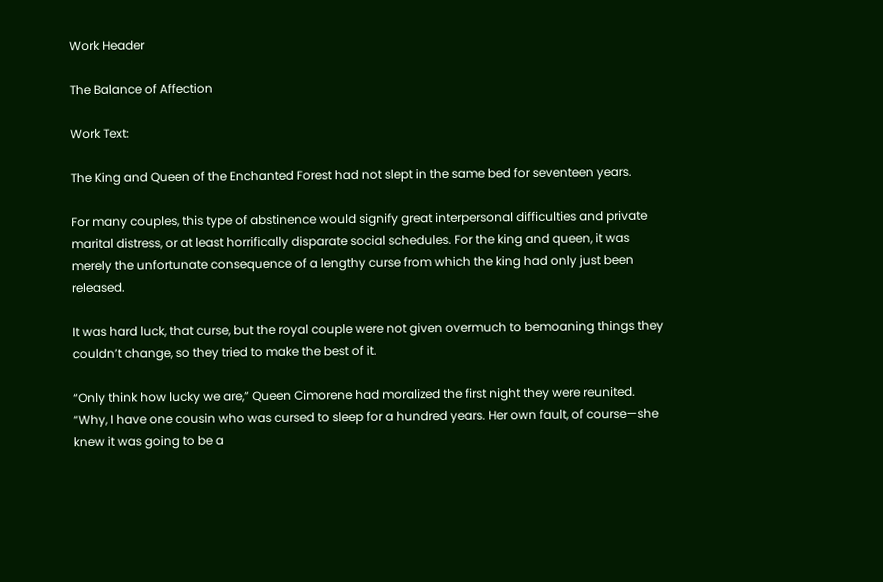Work Header

The Balance of Affection

Work Text:

The King and Queen of the Enchanted Forest had not slept in the same bed for seventeen years.

For many couples, this type of abstinence would signify great interpersonal difficulties and private marital distress, or at least horrifically disparate social schedules. For the king and queen, it was merely the unfortunate consequence of a lengthy curse from which the king had only just been released.

It was hard luck, that curse, but the royal couple were not given overmuch to bemoaning things they couldn’t change, so they tried to make the best of it.

“Only think how lucky we are,” Queen Cimorene had moralized the first night they were reunited. “Why, I have one cousin who was cursed to sleep for a hundred years. Her own fault, of course—she knew it was going to be a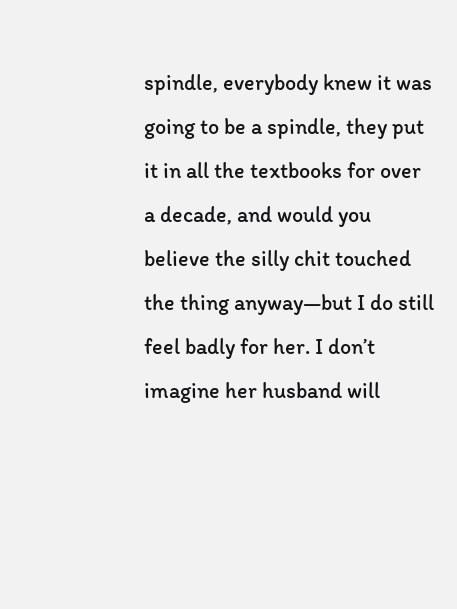spindle, everybody knew it was going to be a spindle, they put it in all the textbooks for over a decade, and would you believe the silly chit touched the thing anyway—but I do still feel badly for her. I don’t imagine her husband will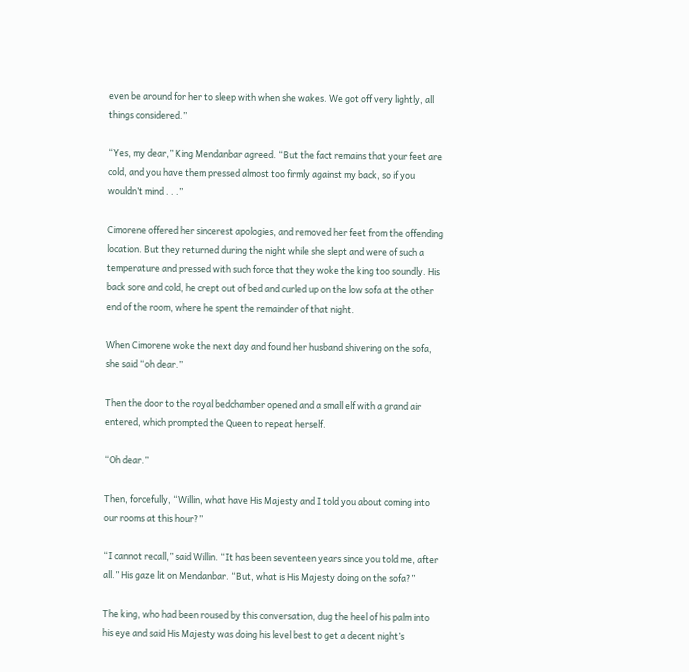even be around for her to sleep with when she wakes. We got off very lightly, all things considered.”

“Yes, my dear,” King Mendanbar agreed. “But the fact remains that your feet are cold, and you have them pressed almost too firmly against my back, so if you wouldn’t mind . . .”

Cimorene offered her sincerest apologies, and removed her feet from the offending location. But they returned during the night while she slept and were of such a temperature and pressed with such force that they woke the king too soundly. His back sore and cold, he crept out of bed and curled up on the low sofa at the other end of the room, where he spent the remainder of that night.

When Cimorene woke the next day and found her husband shivering on the sofa, she said “oh dear.”

Then the door to the royal bedchamber opened and a small elf with a grand air entered, which prompted the Queen to repeat herself.

“Oh dear.”

Then, forcefully, “Willin, what have His Majesty and I told you about coming into our rooms at this hour?”

“I cannot recall,” said Willin. “It has been seventeen years since you told me, after all.” His gaze lit on Mendanbar. “But, what is His Majesty doing on the sofa?”

The king, who had been roused by this conversation, dug the heel of his palm into his eye and said His Majesty was doing his level best to get a decent night’s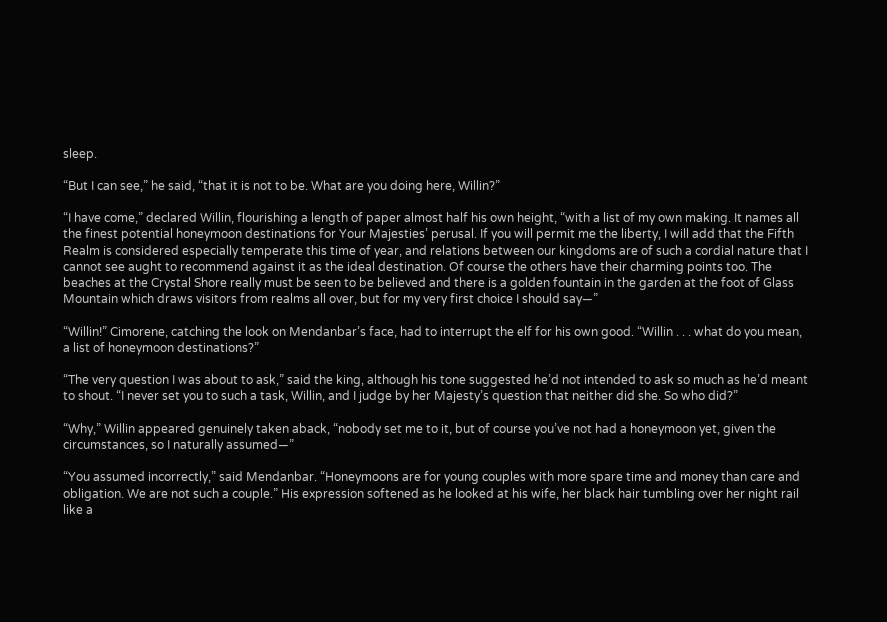sleep.

“But I can see,” he said, “that it is not to be. What are you doing here, Willin?”

“I have come,” declared Willin, flourishing a length of paper almost half his own height, “with a list of my own making. It names all the finest potential honeymoon destinations for Your Majesties’ perusal. If you will permit me the liberty, I will add that the Fifth Realm is considered especially temperate this time of year, and relations between our kingdoms are of such a cordial nature that I cannot see aught to recommend against it as the ideal destination. Of course the others have their charming points too. The beaches at the Crystal Shore really must be seen to be believed and there is a golden fountain in the garden at the foot of Glass Mountain which draws visitors from realms all over, but for my very first choice I should say—”

“Willin!” Cimorene, catching the look on Mendanbar’s face, had to interrupt the elf for his own good. “Willin . . . what do you mean, a list of honeymoon destinations?”

“The very question I was about to ask,” said the king, although his tone suggested he’d not intended to ask so much as he’d meant to shout. “I never set you to such a task, Willin, and I judge by her Majesty’s question that neither did she. So who did?”

“Why,” Willin appeared genuinely taken aback, “nobody set me to it, but of course you’ve not had a honeymoon yet, given the circumstances, so I naturally assumed—”

“You assumed incorrectly,” said Mendanbar. “Honeymoons are for young couples with more spare time and money than care and obligation. We are not such a couple.” His expression softened as he looked at his wife, her black hair tumbling over her night rail like a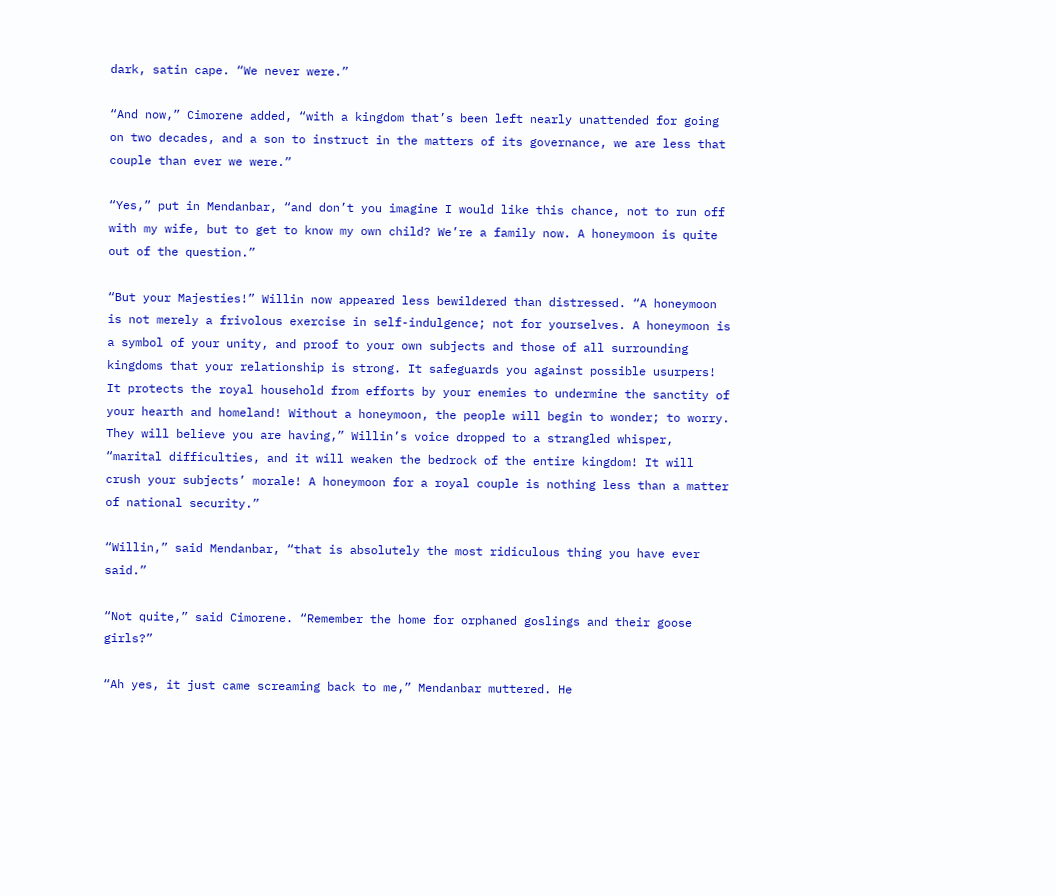dark, satin cape. “We never were.”

“And now,” Cimorene added, “with a kingdom that’s been left nearly unattended for going on two decades, and a son to instruct in the matters of its governance, we are less that couple than ever we were.”

“Yes,” put in Mendanbar, “and don’t you imagine I would like this chance, not to run off with my wife, but to get to know my own child? We’re a family now. A honeymoon is quite out of the question.”

“But your Majesties!” Willin now appeared less bewildered than distressed. “A honeymoon is not merely a frivolous exercise in self-indulgence; not for yourselves. A honeymoon is a symbol of your unity, and proof to your own subjects and those of all surrounding kingdoms that your relationship is strong. It safeguards you against possible usurpers! It protects the royal household from efforts by your enemies to undermine the sanctity of your hearth and homeland! Without a honeymoon, the people will begin to wonder; to worry. They will believe you are having,” Willin’s voice dropped to a strangled whisper, “marital difficulties, and it will weaken the bedrock of the entire kingdom! It will crush your subjects’ morale! A honeymoon for a royal couple is nothing less than a matter of national security.”

“Willin,” said Mendanbar, “that is absolutely the most ridiculous thing you have ever said.”

“Not quite,” said Cimorene. “Remember the home for orphaned goslings and their goose girls?”

“Ah yes, it just came screaming back to me,” Mendanbar muttered. He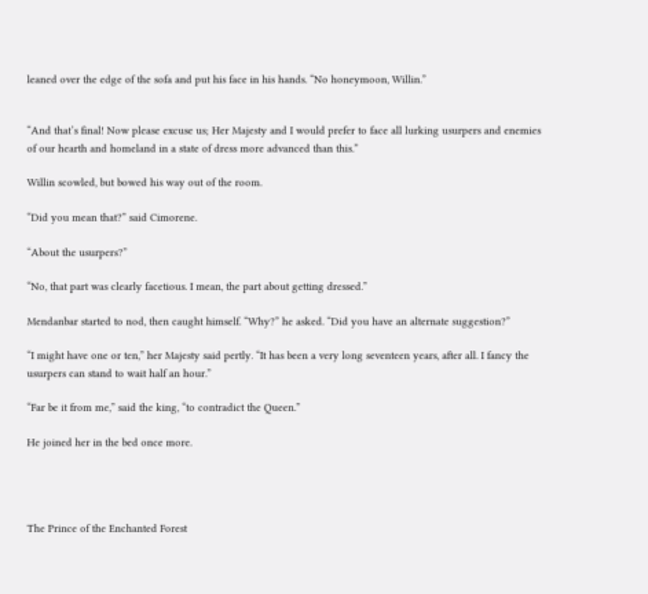leaned over the edge of the sofa and put his face in his hands. “No honeymoon, Willin.”


“And that’s final! Now please excuse us; Her Majesty and I would prefer to face all lurking usurpers and enemies of our hearth and homeland in a state of dress more advanced than this.”

Willin scowled, but bowed his way out of the room.

“Did you mean that?” said Cimorene.

“About the usurpers?”

“No, that part was clearly facetious. I mean, the part about getting dressed.”

Mendanbar started to nod, then caught himself. “Why?” he asked. “Did you have an alternate suggestion?”

“I might have one or ten,” her Majesty said pertly. “It has been a very long seventeen years, after all. I fancy the usurpers can stand to wait half an hour.”

“Far be it from me,” said the king, “to contradict the Queen.”

He joined her in the bed once more.




The Prince of the Enchanted Forest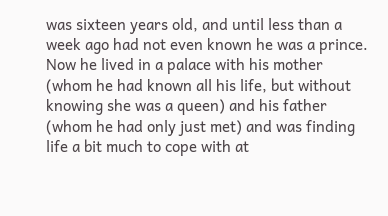was sixteen years old, and until less than a week ago had not even known he was a prince. Now he lived in a palace with his mother (whom he had known all his life, but without knowing she was a queen) and his father (whom he had only just met) and was finding life a bit much to cope with at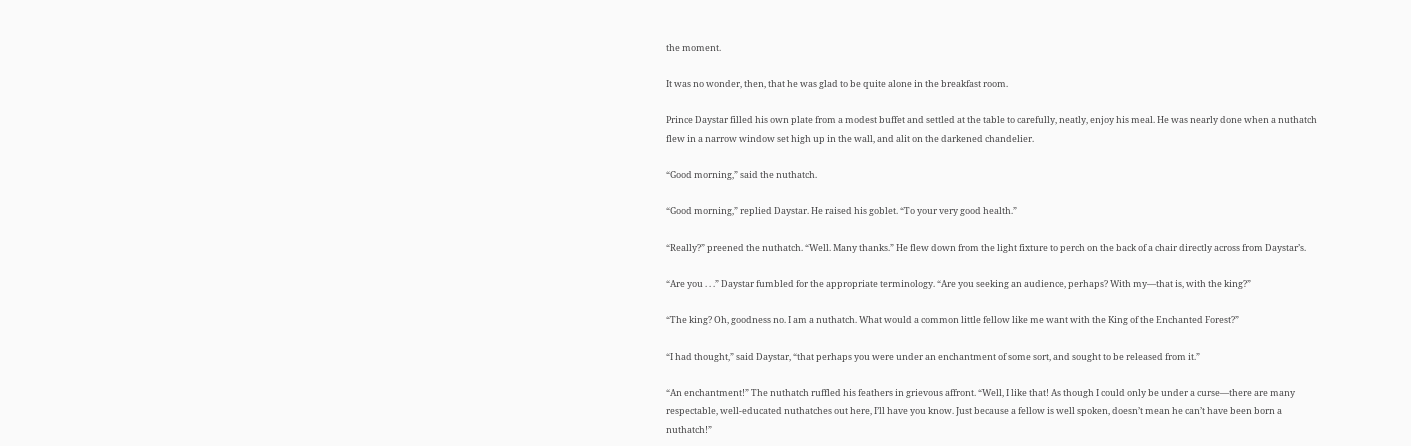the moment.

It was no wonder, then, that he was glad to be quite alone in the breakfast room.

Prince Daystar filled his own plate from a modest buffet and settled at the table to carefully, neatly, enjoy his meal. He was nearly done when a nuthatch flew in a narrow window set high up in the wall, and alit on the darkened chandelier.

“Good morning,” said the nuthatch.

“Good morning,” replied Daystar. He raised his goblet. “To your very good health.”

“Really?” preened the nuthatch. “Well. Many thanks.” He flew down from the light fixture to perch on the back of a chair directly across from Daystar’s.

“Are you . . .” Daystar fumbled for the appropriate terminology. “Are you seeking an audience, perhaps? With my—that is, with the king?”

“The king? Oh, goodness no. I am a nuthatch. What would a common little fellow like me want with the King of the Enchanted Forest?”

“I had thought,” said Daystar, “that perhaps you were under an enchantment of some sort, and sought to be released from it.”

“An enchantment!” The nuthatch ruffled his feathers in grievous affront. “Well, I like that! As though I could only be under a curse—there are many respectable, well-educated nuthatches out here, I’ll have you know. Just because a fellow is well spoken, doesn’t mean he can’t have been born a nuthatch!”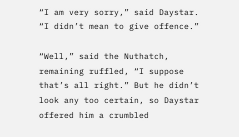“I am very sorry,” said Daystar. “I didn’t mean to give offence.”

“Well,” said the Nuthatch, remaining ruffled, “I suppose that’s all right.” But he didn’t look any too certain, so Daystar offered him a crumbled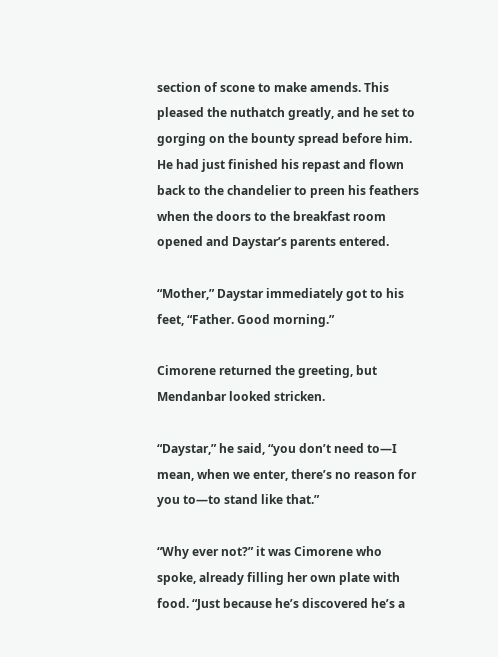section of scone to make amends. This pleased the nuthatch greatly, and he set to gorging on the bounty spread before him. He had just finished his repast and flown back to the chandelier to preen his feathers when the doors to the breakfast room opened and Daystar’s parents entered.

“Mother,” Daystar immediately got to his feet, “Father. Good morning.”

Cimorene returned the greeting, but Mendanbar looked stricken.

“Daystar,” he said, “you don’t need to—I mean, when we enter, there’s no reason for you to—to stand like that.”

“Why ever not?” it was Cimorene who spoke, already filling her own plate with food. “Just because he’s discovered he’s a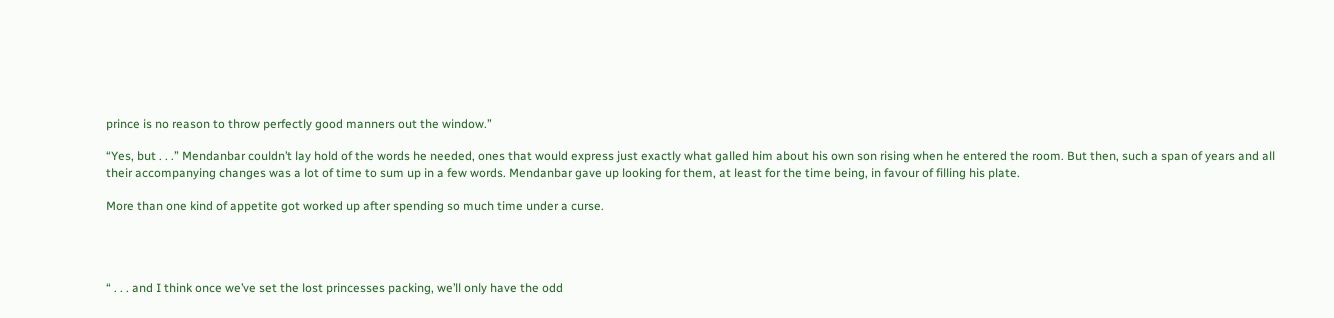prince is no reason to throw perfectly good manners out the window.”

“Yes, but . . .” Mendanbar couldn’t lay hold of the words he needed, ones that would express just exactly what galled him about his own son rising when he entered the room. But then, such a span of years and all their accompanying changes was a lot of time to sum up in a few words. Mendanbar gave up looking for them, at least for the time being, in favour of filling his plate.

More than one kind of appetite got worked up after spending so much time under a curse.




“ . . . and I think once we’ve set the lost princesses packing, we’ll only have the odd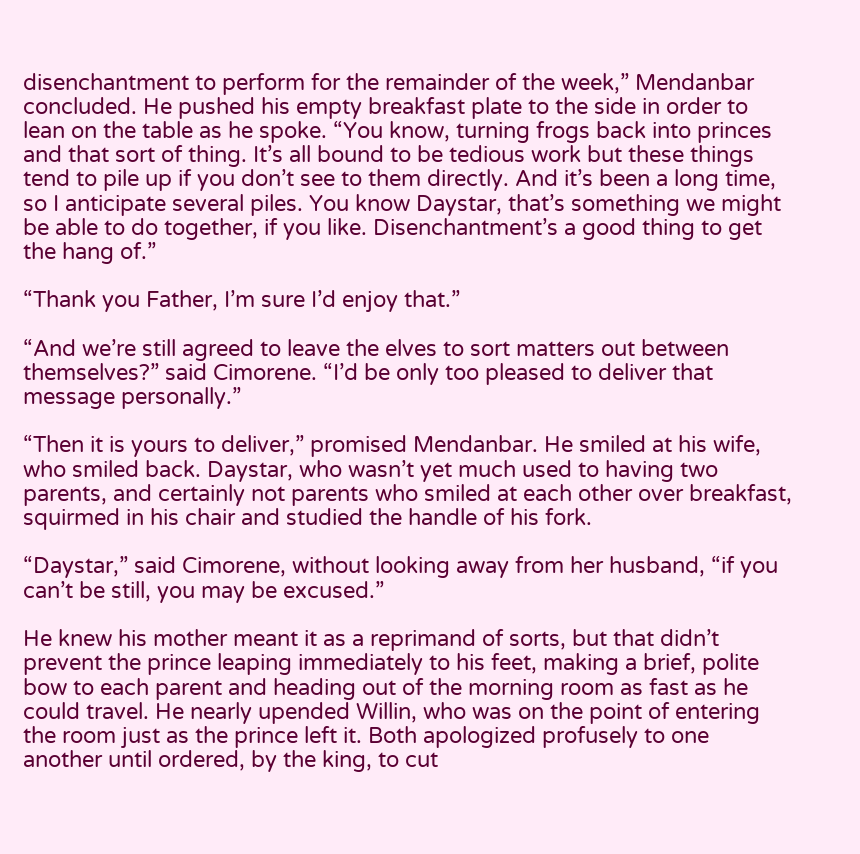disenchantment to perform for the remainder of the week,” Mendanbar concluded. He pushed his empty breakfast plate to the side in order to lean on the table as he spoke. “You know, turning frogs back into princes and that sort of thing. It’s all bound to be tedious work but these things tend to pile up if you don’t see to them directly. And it’s been a long time, so I anticipate several piles. You know Daystar, that’s something we might be able to do together, if you like. Disenchantment’s a good thing to get the hang of.”

“Thank you Father, I’m sure I’d enjoy that.”

“And we’re still agreed to leave the elves to sort matters out between themselves?” said Cimorene. “I’d be only too pleased to deliver that message personally.”

“Then it is yours to deliver,” promised Mendanbar. He smiled at his wife, who smiled back. Daystar, who wasn’t yet much used to having two parents, and certainly not parents who smiled at each other over breakfast, squirmed in his chair and studied the handle of his fork.

“Daystar,” said Cimorene, without looking away from her husband, “if you can’t be still, you may be excused.”

He knew his mother meant it as a reprimand of sorts, but that didn’t prevent the prince leaping immediately to his feet, making a brief, polite bow to each parent and heading out of the morning room as fast as he could travel. He nearly upended Willin, who was on the point of entering the room just as the prince left it. Both apologized profusely to one another until ordered, by the king, to cut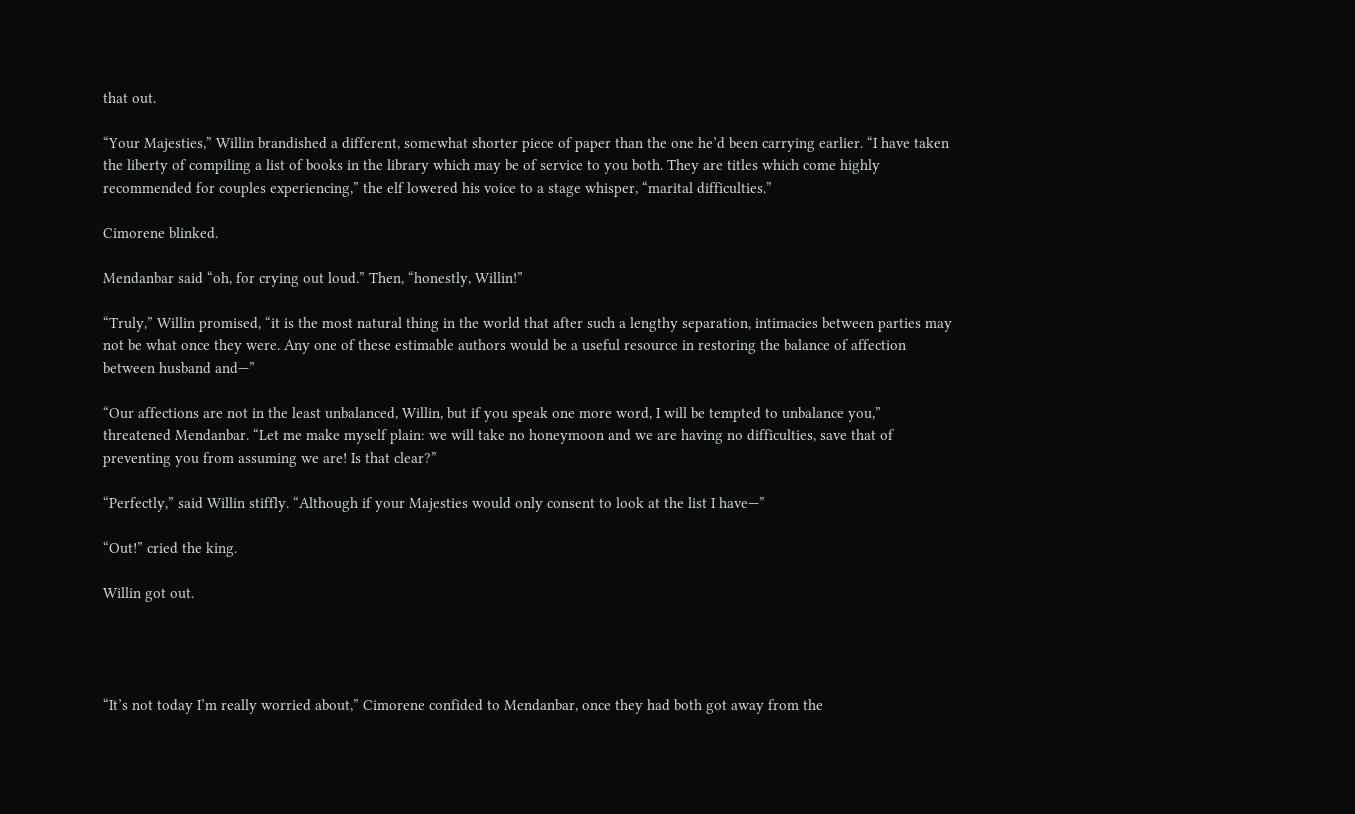that out.

“Your Majesties,” Willin brandished a different, somewhat shorter piece of paper than the one he’d been carrying earlier. “I have taken the liberty of compiling a list of books in the library which may be of service to you both. They are titles which come highly recommended for couples experiencing,” the elf lowered his voice to a stage whisper, “marital difficulties.”

Cimorene blinked.

Mendanbar said “oh, for crying out loud.” Then, “honestly, Willin!”

“Truly,” Willin promised, “it is the most natural thing in the world that after such a lengthy separation, intimacies between parties may not be what once they were. Any one of these estimable authors would be a useful resource in restoring the balance of affection between husband and—”

“Our affections are not in the least unbalanced, Willin, but if you speak one more word, I will be tempted to unbalance you,” threatened Mendanbar. “Let me make myself plain: we will take no honeymoon and we are having no difficulties, save that of preventing you from assuming we are! Is that clear?”

“Perfectly,” said Willin stiffly. “Although if your Majesties would only consent to look at the list I have—”

“Out!” cried the king.

Willin got out.




“It’s not today I’m really worried about,” Cimorene confided to Mendanbar, once they had both got away from the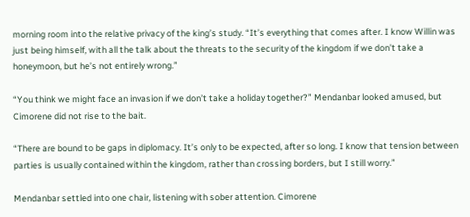morning room into the relative privacy of the king’s study. “It’s everything that comes after. I know Willin was just being himself, with all the talk about the threats to the security of the kingdom if we don’t take a honeymoon, but he’s not entirely wrong.”

“You think we might face an invasion if we don’t take a holiday together?” Mendanbar looked amused, but Cimorene did not rise to the bait.

“There are bound to be gaps in diplomacy. It’s only to be expected, after so long. I know that tension between parties is usually contained within the kingdom, rather than crossing borders, but I still worry.”

Mendanbar settled into one chair, listening with sober attention. Cimorene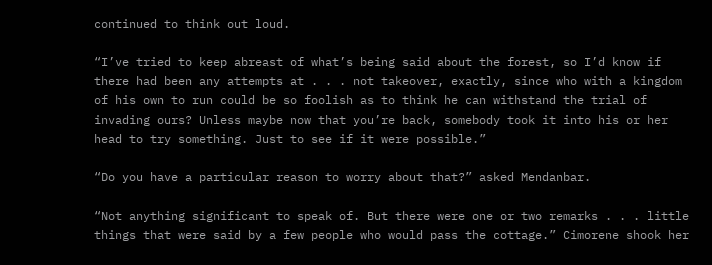continued to think out loud.

“I’ve tried to keep abreast of what’s being said about the forest, so I’d know if there had been any attempts at . . . not takeover, exactly, since who with a kingdom of his own to run could be so foolish as to think he can withstand the trial of invading ours? Unless maybe now that you’re back, somebody took it into his or her head to try something. Just to see if it were possible.”

“Do you have a particular reason to worry about that?” asked Mendanbar.

“Not anything significant to speak of. But there were one or two remarks . . . little things that were said by a few people who would pass the cottage.” Cimorene shook her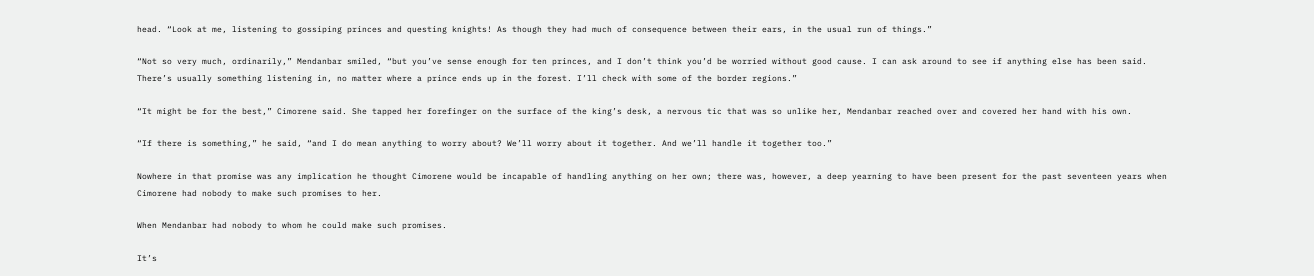head. “Look at me, listening to gossiping princes and questing knights! As though they had much of consequence between their ears, in the usual run of things.”

“Not so very much, ordinarily,” Mendanbar smiled, “but you’ve sense enough for ten princes, and I don’t think you’d be worried without good cause. I can ask around to see if anything else has been said. There’s usually something listening in, no matter where a prince ends up in the forest. I’ll check with some of the border regions.”

“It might be for the best,” Cimorene said. She tapped her forefinger on the surface of the king’s desk, a nervous tic that was so unlike her, Mendanbar reached over and covered her hand with his own.

“If there is something,” he said, “and I do mean anything to worry about? We’ll worry about it together. And we’ll handle it together too.”

Nowhere in that promise was any implication he thought Cimorene would be incapable of handling anything on her own; there was, however, a deep yearning to have been present for the past seventeen years when Cimorene had nobody to make such promises to her.

When Mendanbar had nobody to whom he could make such promises.

It’s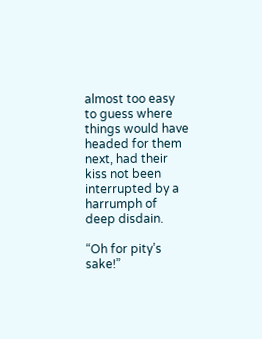almost too easy to guess where things would have headed for them next, had their kiss not been interrupted by a harrumph of deep disdain.

“Oh for pity’s sake!”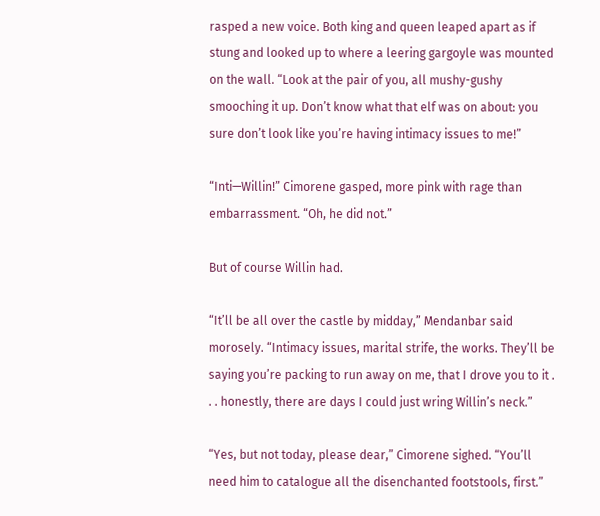rasped a new voice. Both king and queen leaped apart as if stung and looked up to where a leering gargoyle was mounted on the wall. “Look at the pair of you, all mushy-gushy smooching it up. Don’t know what that elf was on about: you sure don’t look like you’re having intimacy issues to me!”

“Inti—Willin!” Cimorene gasped, more pink with rage than embarrassment. “Oh, he did not.”

But of course Willin had.

“It’ll be all over the castle by midday,” Mendanbar said morosely. “Intimacy issues, marital strife, the works. They’ll be saying you’re packing to run away on me, that I drove you to it . . . honestly, there are days I could just wring Willin’s neck.”

“Yes, but not today, please dear,” Cimorene sighed. “You’ll need him to catalogue all the disenchanted footstools, first.”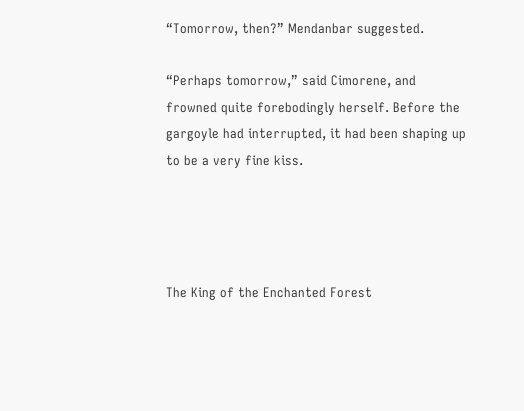“Tomorrow, then?” Mendanbar suggested.

“Perhaps tomorrow,” said Cimorene, and frowned quite forebodingly herself. Before the gargoyle had interrupted, it had been shaping up to be a very fine kiss.




The King of the Enchanted Forest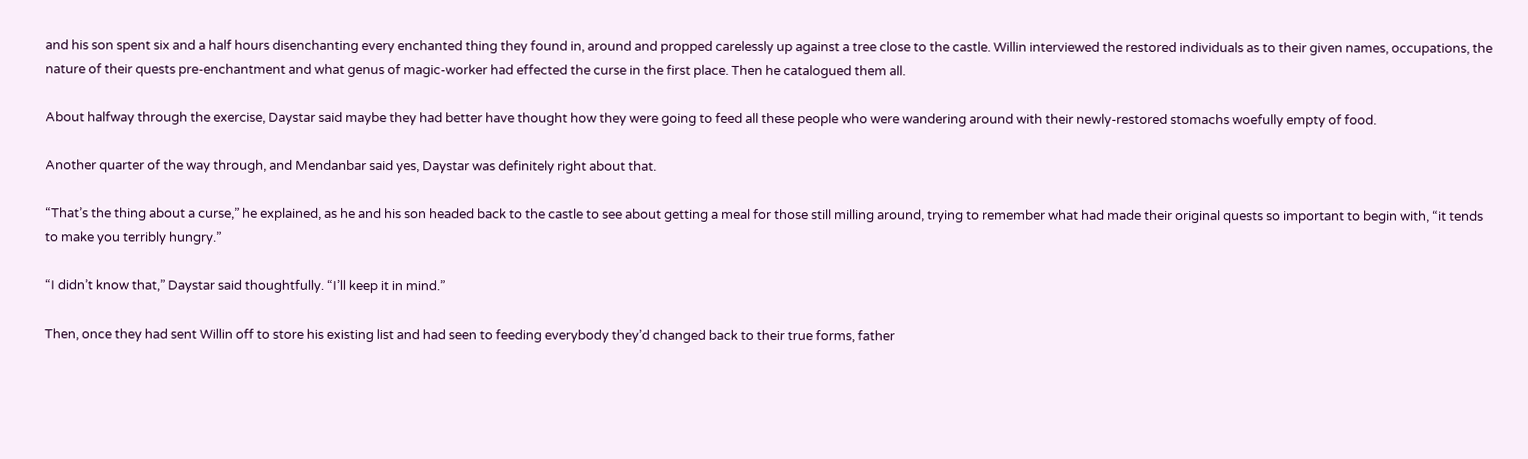and his son spent six and a half hours disenchanting every enchanted thing they found in, around and propped carelessly up against a tree close to the castle. Willin interviewed the restored individuals as to their given names, occupations, the nature of their quests pre-enchantment and what genus of magic-worker had effected the curse in the first place. Then he catalogued them all.

About halfway through the exercise, Daystar said maybe they had better have thought how they were going to feed all these people who were wandering around with their newly-restored stomachs woefully empty of food.

Another quarter of the way through, and Mendanbar said yes, Daystar was definitely right about that.

“That’s the thing about a curse,” he explained, as he and his son headed back to the castle to see about getting a meal for those still milling around, trying to remember what had made their original quests so important to begin with, “it tends to make you terribly hungry.”

“I didn’t know that,” Daystar said thoughtfully. “I’ll keep it in mind.”

Then, once they had sent Willin off to store his existing list and had seen to feeding everybody they’d changed back to their true forms, father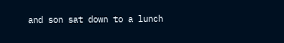and son sat down to a lunch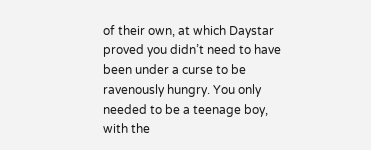of their own, at which Daystar proved you didn’t need to have been under a curse to be ravenously hungry. You only needed to be a teenage boy, with the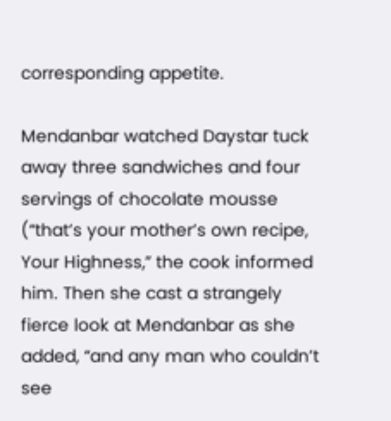corresponding appetite.

Mendanbar watched Daystar tuck away three sandwiches and four servings of chocolate mousse (“that’s your mother’s own recipe, Your Highness,” the cook informed him. Then she cast a strangely fierce look at Mendanbar as she added, “and any man who couldn’t see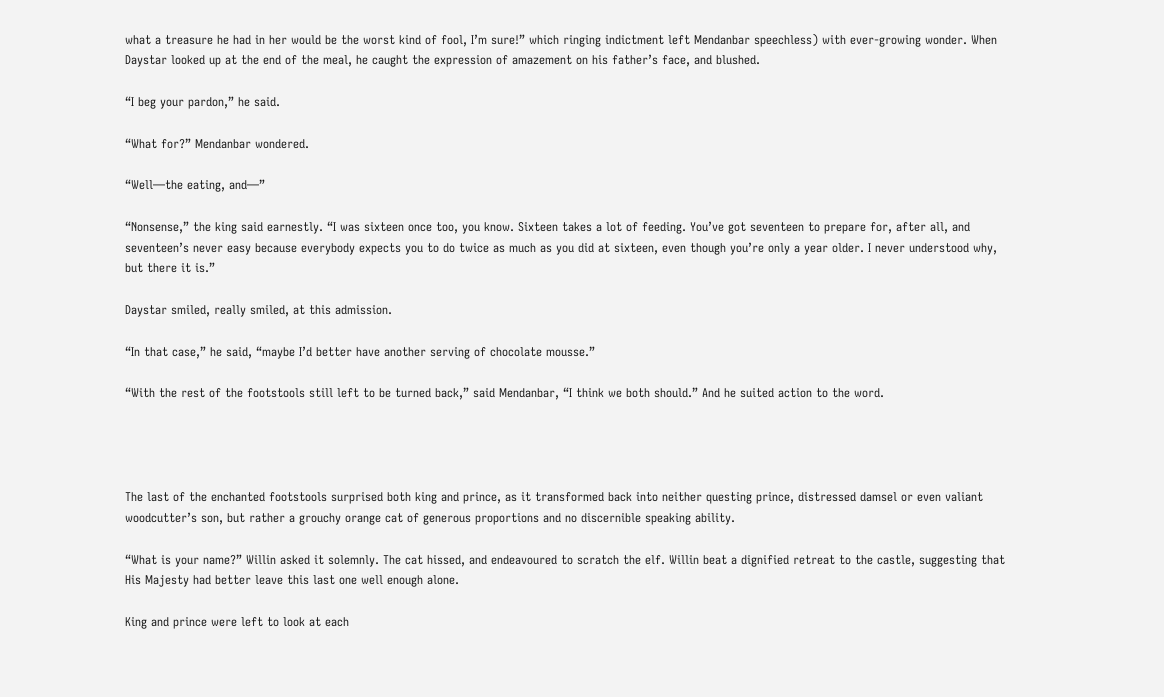what a treasure he had in her would be the worst kind of fool, I’m sure!” which ringing indictment left Mendanbar speechless) with ever-growing wonder. When Daystar looked up at the end of the meal, he caught the expression of amazement on his father’s face, and blushed.

“I beg your pardon,” he said.

“What for?” Mendanbar wondered.

“Well—the eating, and—”

“Nonsense,” the king said earnestly. “I was sixteen once too, you know. Sixteen takes a lot of feeding. You’ve got seventeen to prepare for, after all, and seventeen’s never easy because everybody expects you to do twice as much as you did at sixteen, even though you’re only a year older. I never understood why, but there it is.”

Daystar smiled, really smiled, at this admission.

“In that case,” he said, “maybe I’d better have another serving of chocolate mousse.”

“With the rest of the footstools still left to be turned back,” said Mendanbar, “I think we both should.” And he suited action to the word.




The last of the enchanted footstools surprised both king and prince, as it transformed back into neither questing prince, distressed damsel or even valiant woodcutter’s son, but rather a grouchy orange cat of generous proportions and no discernible speaking ability.

“What is your name?” Willin asked it solemnly. The cat hissed, and endeavoured to scratch the elf. Willin beat a dignified retreat to the castle, suggesting that His Majesty had better leave this last one well enough alone.

King and prince were left to look at each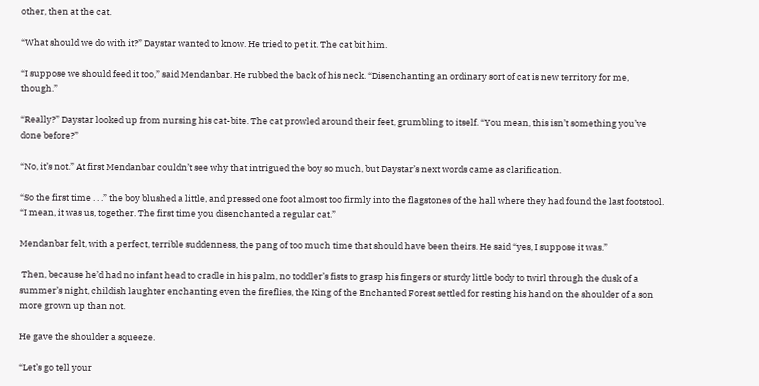other, then at the cat.

“What should we do with it?” Daystar wanted to know. He tried to pet it. The cat bit him.

“I suppose we should feed it too,” said Mendanbar. He rubbed the back of his neck. “Disenchanting an ordinary sort of cat is new territory for me, though.”

“Really?” Daystar looked up from nursing his cat-bite. The cat prowled around their feet, grumbling to itself. “You mean, this isn’t something you’ve done before?”

“No, it’s not.” At first Mendanbar couldn’t see why that intrigued the boy so much, but Daystar’s next words came as clarification.

“So the first time . . .” the boy blushed a little, and pressed one foot almost too firmly into the flagstones of the hall where they had found the last footstool. “I mean, it was us, together. The first time you disenchanted a regular cat.”

Mendanbar felt, with a perfect, terrible suddenness, the pang of too much time that should have been theirs. He said “yes, I suppose it was.”

 Then, because he’d had no infant head to cradle in his palm, no toddler’s fists to grasp his fingers or sturdy little body to twirl through the dusk of a summer’s night, childish laughter enchanting even the fireflies, the King of the Enchanted Forest settled for resting his hand on the shoulder of a son more grown up than not.

He gave the shoulder a squeeze.

“Let’s go tell your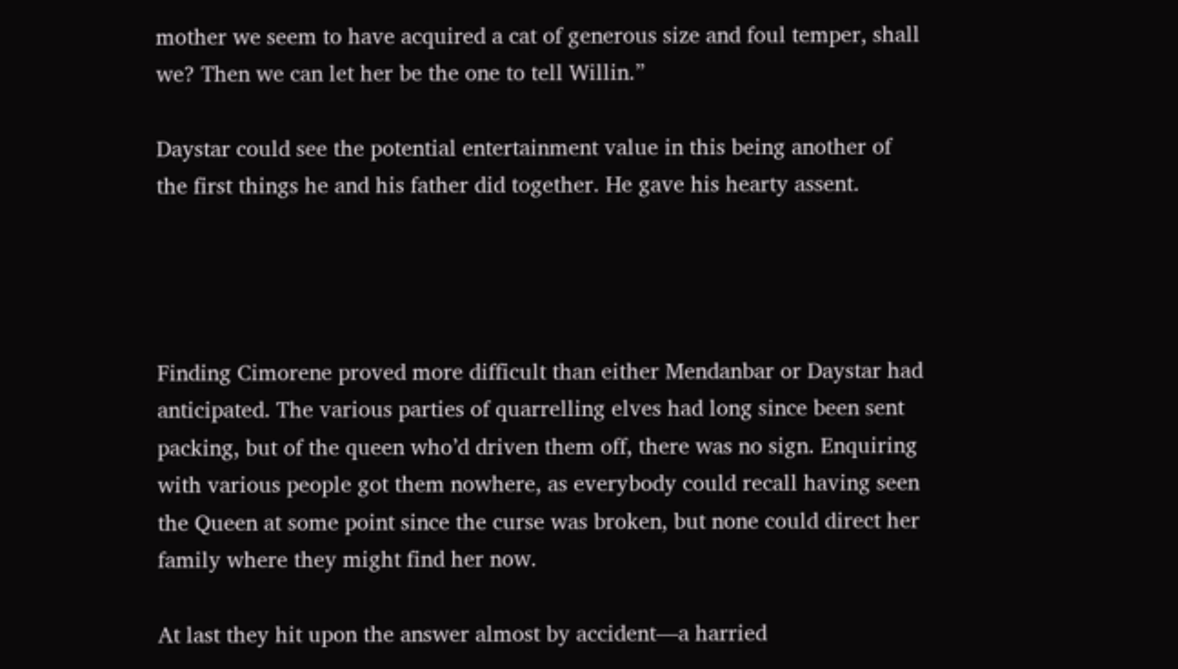mother we seem to have acquired a cat of generous size and foul temper, shall we? Then we can let her be the one to tell Willin.”

Daystar could see the potential entertainment value in this being another of the first things he and his father did together. He gave his hearty assent.




Finding Cimorene proved more difficult than either Mendanbar or Daystar had anticipated. The various parties of quarrelling elves had long since been sent packing, but of the queen who’d driven them off, there was no sign. Enquiring with various people got them nowhere, as everybody could recall having seen the Queen at some point since the curse was broken, but none could direct her family where they might find her now.

At last they hit upon the answer almost by accident—a harried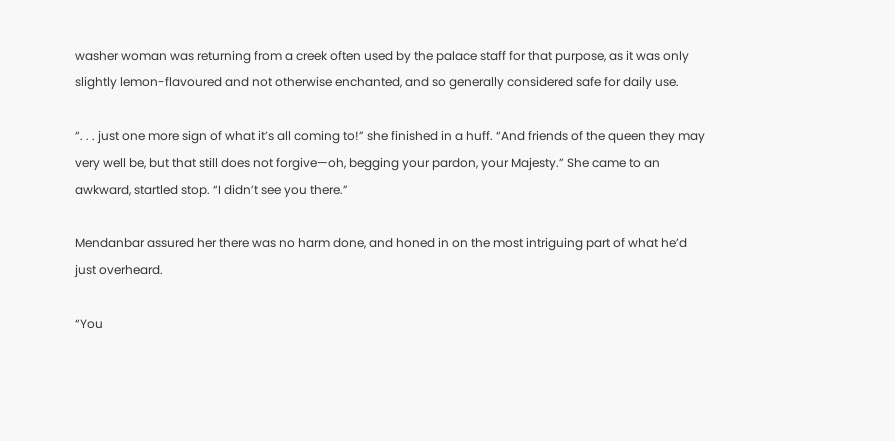washer woman was returning from a creek often used by the palace staff for that purpose, as it was only slightly lemon-flavoured and not otherwise enchanted, and so generally considered safe for daily use.

“. . . just one more sign of what it’s all coming to!” she finished in a huff. “And friends of the queen they may very well be, but that still does not forgive—oh, begging your pardon, your Majesty.” She came to an awkward, startled stop. “I didn’t see you there.”

Mendanbar assured her there was no harm done, and honed in on the most intriguing part of what he’d just overheard.

“You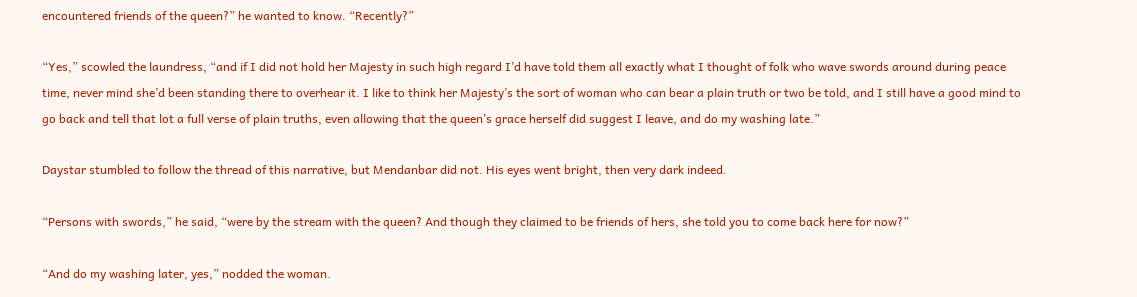encountered friends of the queen?” he wanted to know. “Recently?”

“Yes,” scowled the laundress, “and if I did not hold her Majesty in such high regard I’d have told them all exactly what I thought of folk who wave swords around during peace time, never mind she’d been standing there to overhear it. I like to think her Majesty’s the sort of woman who can bear a plain truth or two be told, and I still have a good mind to go back and tell that lot a full verse of plain truths, even allowing that the queen’s grace herself did suggest I leave, and do my washing late.”

Daystar stumbled to follow the thread of this narrative, but Mendanbar did not. His eyes went bright, then very dark indeed.

“Persons with swords,” he said, “were by the stream with the queen? And though they claimed to be friends of hers, she told you to come back here for now?”

“And do my washing later, yes,” nodded the woman.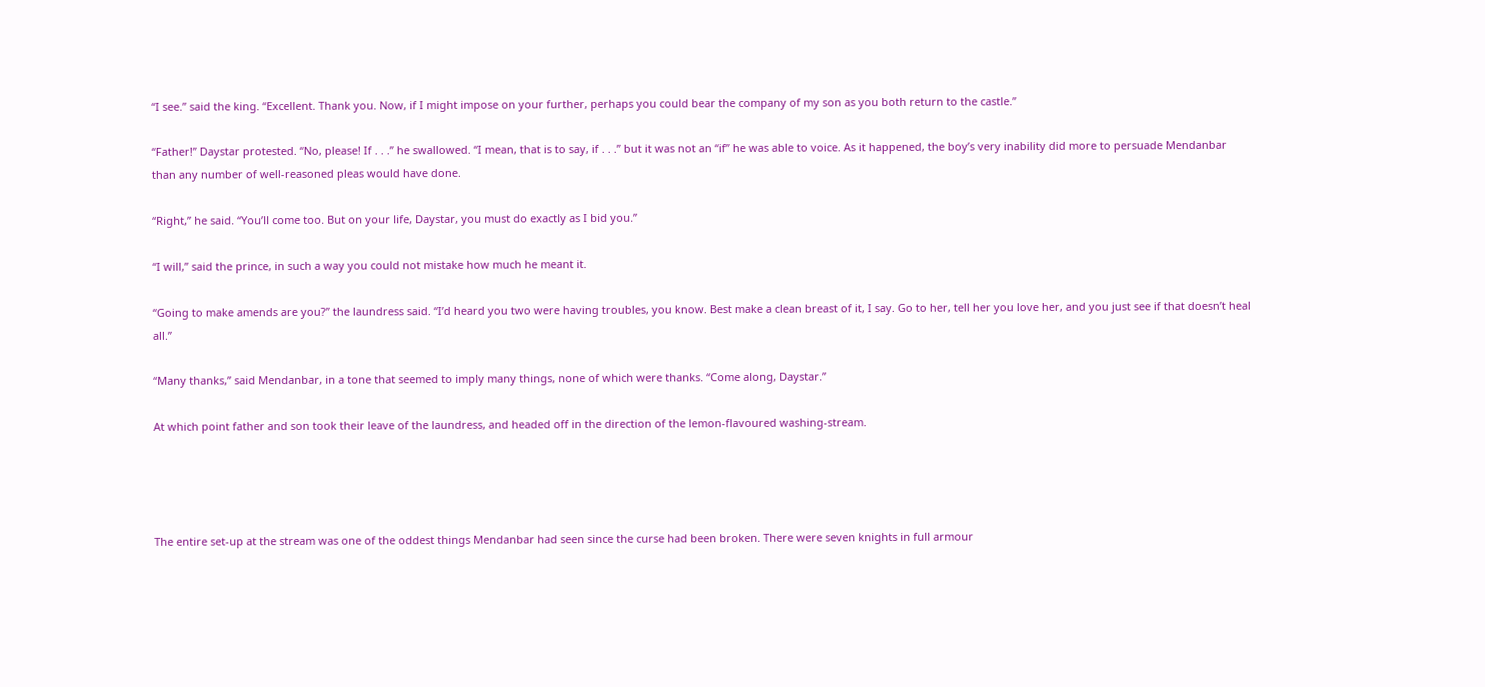“I see.” said the king. “Excellent. Thank you. Now, if I might impose on your further, perhaps you could bear the company of my son as you both return to the castle.”

“Father!” Daystar protested. “No, please! If . . .” he swallowed. “I mean, that is to say, if . . .” but it was not an “if” he was able to voice. As it happened, the boy’s very inability did more to persuade Mendanbar than any number of well-reasoned pleas would have done.

“Right,” he said. “You’ll come too. But on your life, Daystar, you must do exactly as I bid you.”

“I will,” said the prince, in such a way you could not mistake how much he meant it.

“Going to make amends are you?” the laundress said. “I’d heard you two were having troubles, you know. Best make a clean breast of it, I say. Go to her, tell her you love her, and you just see if that doesn’t heal all.”

“Many thanks,” said Mendanbar, in a tone that seemed to imply many things, none of which were thanks. “Come along, Daystar.”

At which point father and son took their leave of the laundress, and headed off in the direction of the lemon-flavoured washing-stream.




The entire set-up at the stream was one of the oddest things Mendanbar had seen since the curse had been broken. There were seven knights in full armour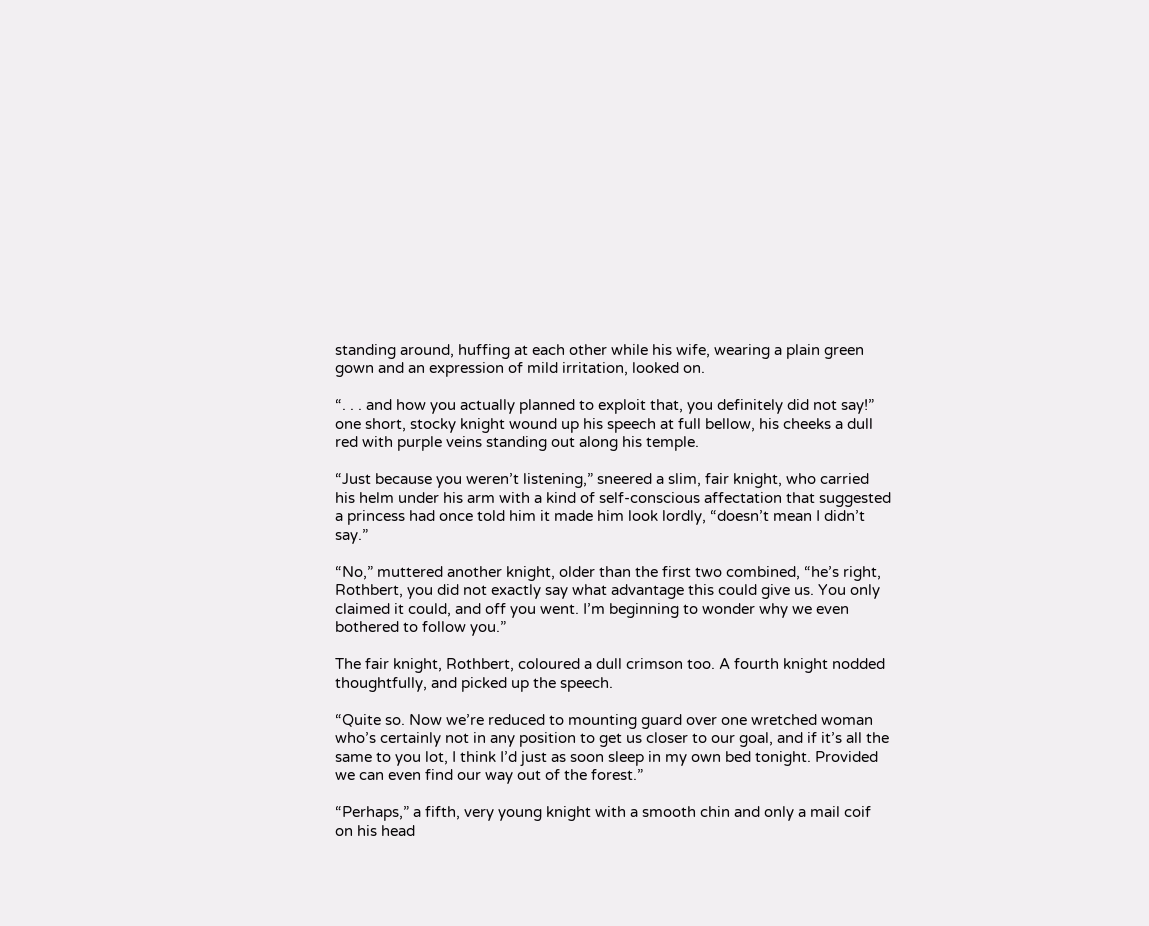standing around, huffing at each other while his wife, wearing a plain green gown and an expression of mild irritation, looked on.

“. . . and how you actually planned to exploit that, you definitely did not say!” one short, stocky knight wound up his speech at full bellow, his cheeks a dull red with purple veins standing out along his temple.

“Just because you weren’t listening,” sneered a slim, fair knight, who carried his helm under his arm with a kind of self-conscious affectation that suggested a princess had once told him it made him look lordly, “doesn’t mean I didn’t say.”

“No,” muttered another knight, older than the first two combined, “he’s right, Rothbert, you did not exactly say what advantage this could give us. You only claimed it could, and off you went. I’m beginning to wonder why we even bothered to follow you.”

The fair knight, Rothbert, coloured a dull crimson too. A fourth knight nodded thoughtfully, and picked up the speech.

“Quite so. Now we’re reduced to mounting guard over one wretched woman who’s certainly not in any position to get us closer to our goal, and if it’s all the same to you lot, I think I’d just as soon sleep in my own bed tonight. Provided we can even find our way out of the forest.”

“Perhaps,” a fifth, very young knight with a smooth chin and only a mail coif on his head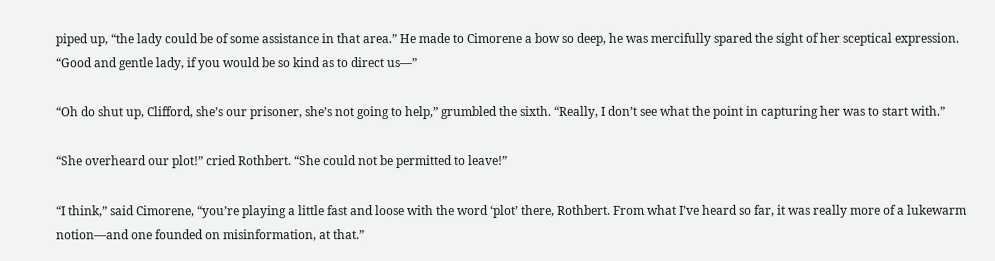piped up, “the lady could be of some assistance in that area.” He made to Cimorene a bow so deep, he was mercifully spared the sight of her sceptical expression. “Good and gentle lady, if you would be so kind as to direct us—”

“Oh do shut up, Clifford, she’s our prisoner, she’s not going to help,” grumbled the sixth. “Really, I don’t see what the point in capturing her was to start with.”

“She overheard our plot!” cried Rothbert. “She could not be permitted to leave!”

“I think,” said Cimorene, “you’re playing a little fast and loose with the word ‘plot’ there, Rothbert. From what I’ve heard so far, it was really more of a lukewarm notion—and one founded on misinformation, at that.”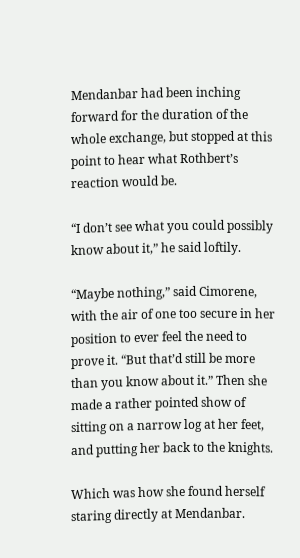Mendanbar had been inching forward for the duration of the whole exchange, but stopped at this point to hear what Rothbert’s reaction would be.

“I don’t see what you could possibly know about it,” he said loftily.

“Maybe nothing,” said Cimorene, with the air of one too secure in her position to ever feel the need to prove it. “But that’d still be more than you know about it.” Then she made a rather pointed show of sitting on a narrow log at her feet, and putting her back to the knights.

Which was how she found herself staring directly at Mendanbar.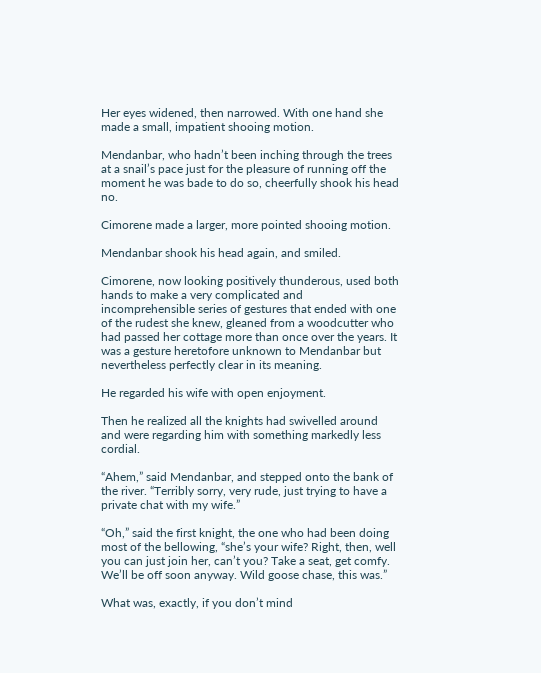Her eyes widened, then narrowed. With one hand she made a small, impatient shooing motion.

Mendanbar, who hadn’t been inching through the trees at a snail’s pace just for the pleasure of running off the moment he was bade to do so, cheerfully shook his head no.

Cimorene made a larger, more pointed shooing motion.

Mendanbar shook his head again, and smiled.

Cimorene, now looking positively thunderous, used both hands to make a very complicated and incomprehensible series of gestures that ended with one of the rudest she knew, gleaned from a woodcutter who had passed her cottage more than once over the years. It was a gesture heretofore unknown to Mendanbar but nevertheless perfectly clear in its meaning.

He regarded his wife with open enjoyment.

Then he realized all the knights had swivelled around and were regarding him with something markedly less cordial.

“Ahem,” said Mendanbar, and stepped onto the bank of the river. “Terribly sorry, very rude, just trying to have a private chat with my wife.”

“Oh,” said the first knight, the one who had been doing most of the bellowing, “she’s your wife? Right, then, well you can just join her, can’t you? Take a seat, get comfy. We’ll be off soon anyway. Wild goose chase, this was.”

What was, exactly, if you don’t mind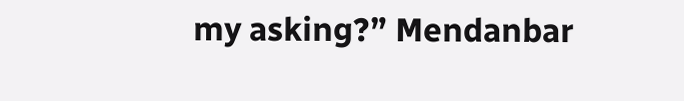my asking?” Mendanbar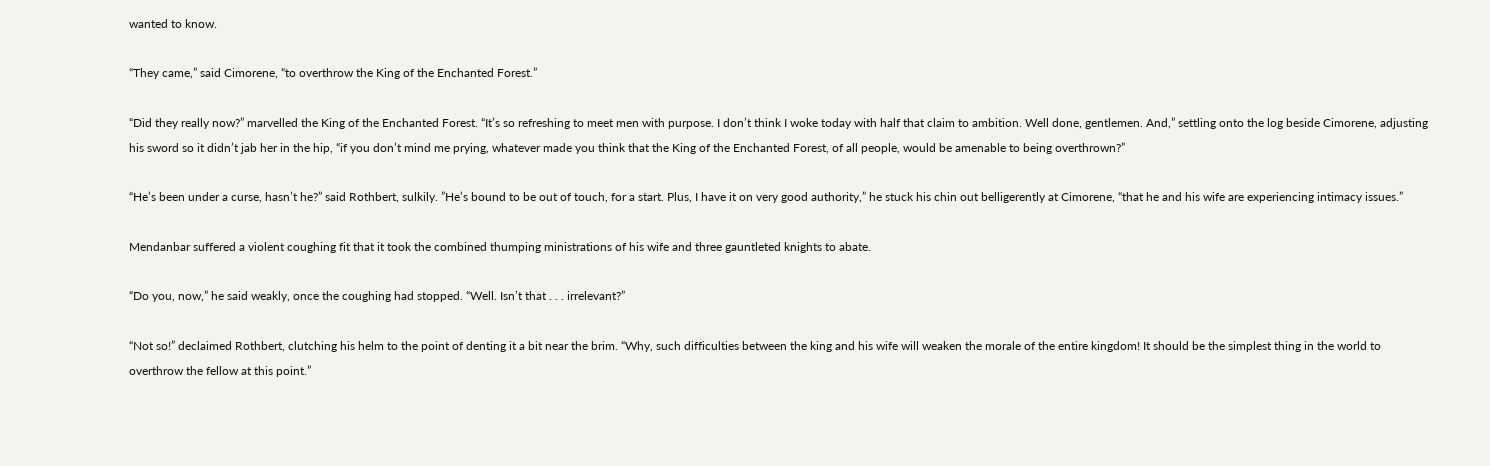wanted to know.

“They came,” said Cimorene, “to overthrow the King of the Enchanted Forest.”

“Did they really now?” marvelled the King of the Enchanted Forest. “It’s so refreshing to meet men with purpose. I don’t think I woke today with half that claim to ambition. Well done, gentlemen. And,” settling onto the log beside Cimorene, adjusting his sword so it didn’t jab her in the hip, “if you don’t mind me prying, whatever made you think that the King of the Enchanted Forest, of all people, would be amenable to being overthrown?”

“He’s been under a curse, hasn’t he?” said Rothbert, sulkily. ”He’s bound to be out of touch, for a start. Plus, I have it on very good authority,” he stuck his chin out belligerently at Cimorene, “that he and his wife are experiencing intimacy issues.”

Mendanbar suffered a violent coughing fit that it took the combined thumping ministrations of his wife and three gauntleted knights to abate.

“Do you, now,” he said weakly, once the coughing had stopped. “Well. Isn’t that . . . irrelevant?”

“Not so!” declaimed Rothbert, clutching his helm to the point of denting it a bit near the brim. “Why, such difficulties between the king and his wife will weaken the morale of the entire kingdom! It should be the simplest thing in the world to overthrow the fellow at this point.”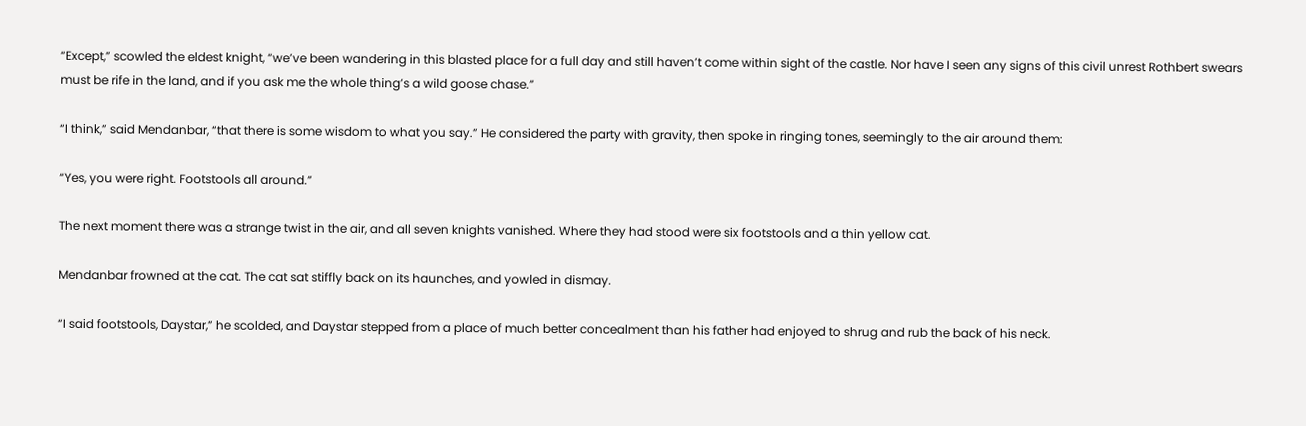“Except,” scowled the eldest knight, “we’ve been wandering in this blasted place for a full day and still haven’t come within sight of the castle. Nor have I seen any signs of this civil unrest Rothbert swears must be rife in the land, and if you ask me the whole thing’s a wild goose chase.”

“I think,” said Mendanbar, “that there is some wisdom to what you say.” He considered the party with gravity, then spoke in ringing tones, seemingly to the air around them:

“Yes, you were right. Footstools all around.”

The next moment there was a strange twist in the air, and all seven knights vanished. Where they had stood were six footstools and a thin yellow cat.

Mendanbar frowned at the cat. The cat sat stiffly back on its haunches, and yowled in dismay.

“I said footstools, Daystar,” he scolded, and Daystar stepped from a place of much better concealment than his father had enjoyed to shrug and rub the back of his neck.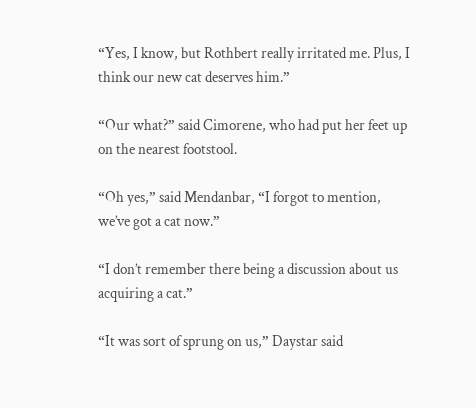“Yes, I know, but Rothbert really irritated me. Plus, I think our new cat deserves him.”

“Our what?” said Cimorene, who had put her feet up on the nearest footstool.

“Oh yes,” said Mendanbar, “I forgot to mention, we’ve got a cat now.”

“I don’t remember there being a discussion about us acquiring a cat.”

“It was sort of sprung on us,” Daystar said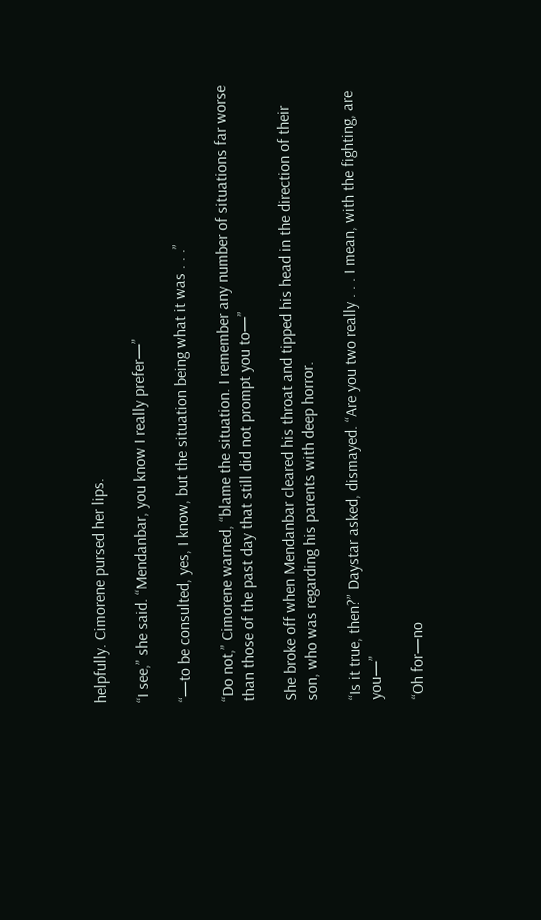helpfully. Cimorene pursed her lips.

“I see,” she said. “Mendanbar, you know I really prefer—”

“—to be consulted, yes, I know, but the situation being what it was . . .”

“Do not,” Cimorene warned, “blame the situation. I remember any number of situations far worse than those of the past day that still did not prompt you to—”

She broke off when Mendanbar cleared his throat and tipped his head in the direction of their son, who was regarding his parents with deep horror.

“Is it true, then?” Daystar asked, dismayed. “Are you two really . . . I mean, with the fighting, are you—”

“Oh for—no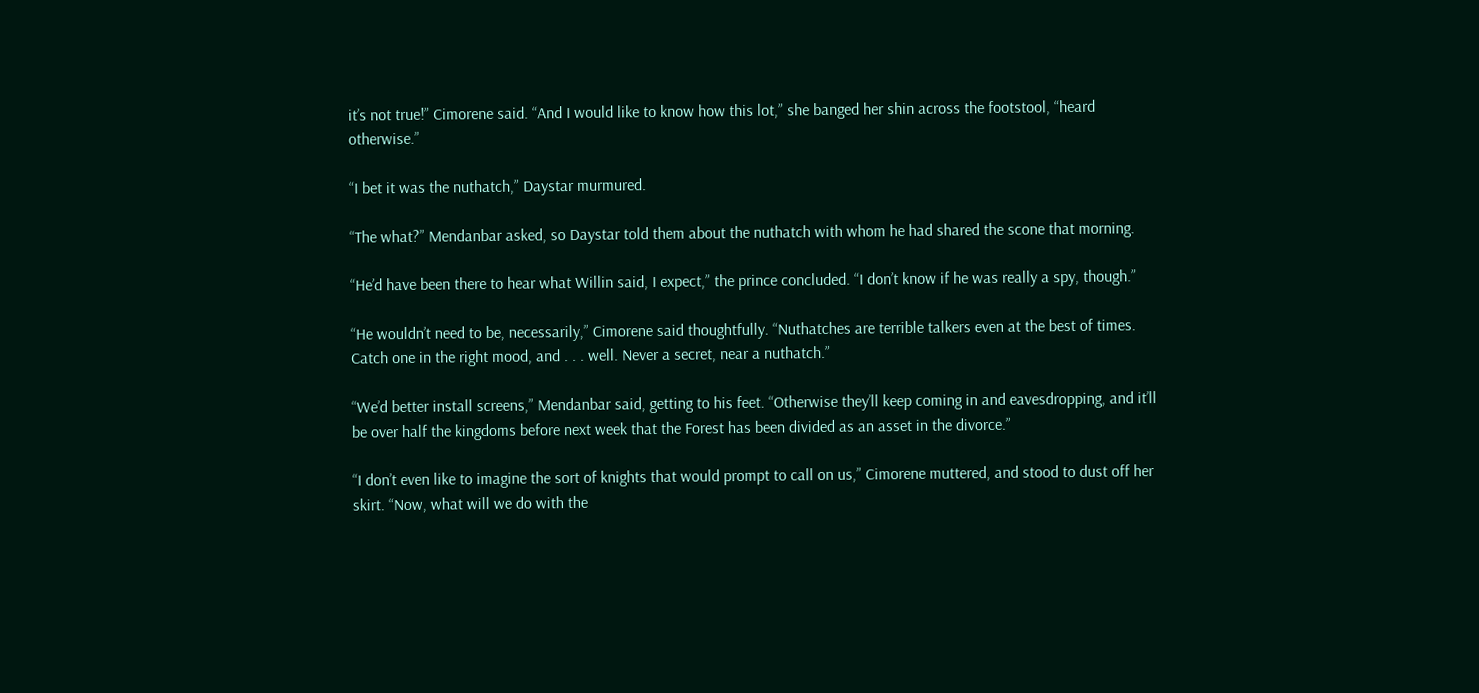it’s not true!” Cimorene said. “And I would like to know how this lot,” she banged her shin across the footstool, “heard otherwise.”

“I bet it was the nuthatch,” Daystar murmured.

“The what?” Mendanbar asked, so Daystar told them about the nuthatch with whom he had shared the scone that morning.

“He’d have been there to hear what Willin said, I expect,” the prince concluded. “I don’t know if he was really a spy, though.”

“He wouldn’t need to be, necessarily,” Cimorene said thoughtfully. “Nuthatches are terrible talkers even at the best of times. Catch one in the right mood, and . . . well. Never a secret, near a nuthatch.”

“We’d better install screens,” Mendanbar said, getting to his feet. “Otherwise they’ll keep coming in and eavesdropping, and it’ll be over half the kingdoms before next week that the Forest has been divided as an asset in the divorce.”

“I don’t even like to imagine the sort of knights that would prompt to call on us,” Cimorene muttered, and stood to dust off her skirt. “Now, what will we do with the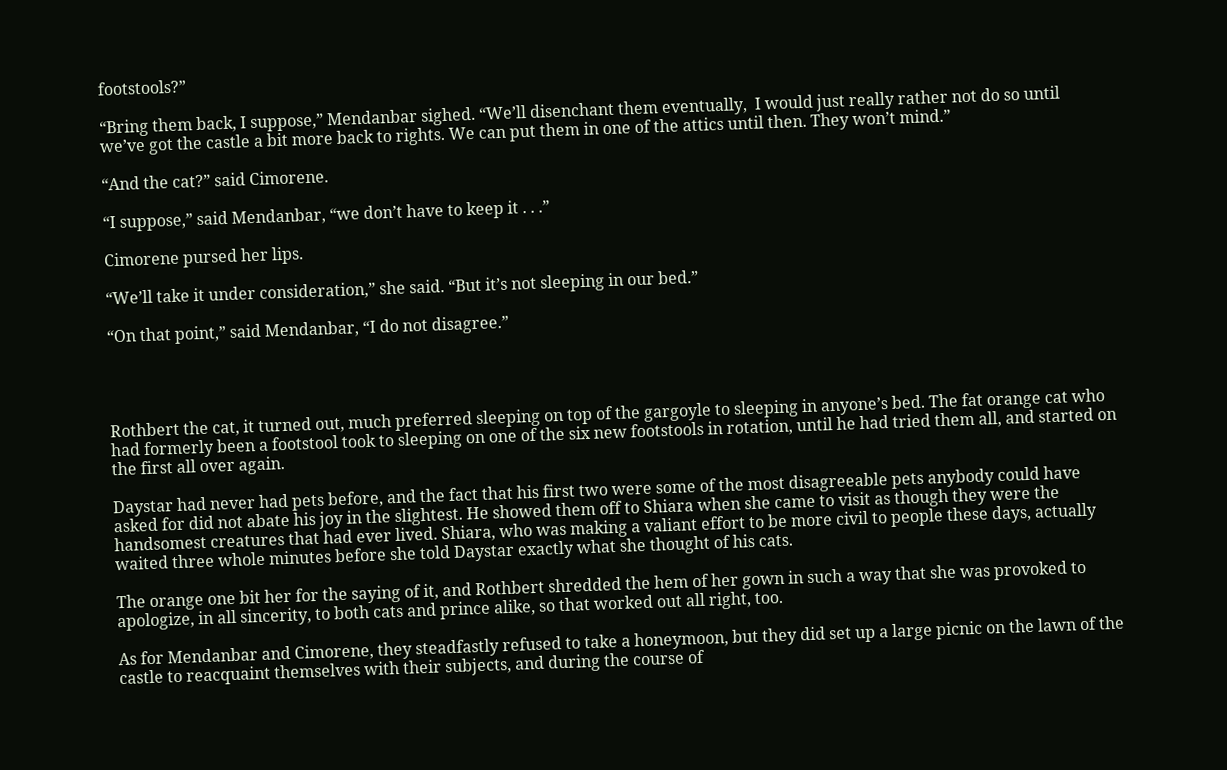footstools?”

“Bring them back, I suppose,” Mendanbar sighed. “We’ll disenchant them eventually,  I would just really rather not do so until we’ve got the castle a bit more back to rights. We can put them in one of the attics until then. They won’t mind.”

“And the cat?” said Cimorene.

“I suppose,” said Mendanbar, “we don’t have to keep it . . .”

Cimorene pursed her lips.

“We’ll take it under consideration,” she said. “But it’s not sleeping in our bed.”

“On that point,” said Mendanbar, “I do not disagree.”




Rothbert the cat, it turned out, much preferred sleeping on top of the gargoyle to sleeping in anyone’s bed. The fat orange cat who had formerly been a footstool took to sleeping on one of the six new footstools in rotation, until he had tried them all, and started on the first all over again.

Daystar had never had pets before, and the fact that his first two were some of the most disagreeable pets anybody could have asked for did not abate his joy in the slightest. He showed them off to Shiara when she came to visit as though they were the handsomest creatures that had ever lived. Shiara, who was making a valiant effort to be more civil to people these days, actually waited three whole minutes before she told Daystar exactly what she thought of his cats.

The orange one bit her for the saying of it, and Rothbert shredded the hem of her gown in such a way that she was provoked to apologize, in all sincerity, to both cats and prince alike, so that worked out all right, too.

As for Mendanbar and Cimorene, they steadfastly refused to take a honeymoon, but they did set up a large picnic on the lawn of the castle to reacquaint themselves with their subjects, and during the course of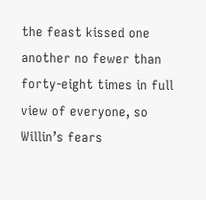the feast kissed one another no fewer than forty-eight times in full view of everyone, so Willin’s fears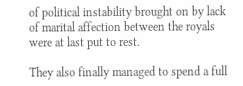of political instability brought on by lack of marital affection between the royals were at last put to rest.

They also finally managed to spend a full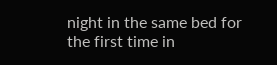night in the same bed for the first time in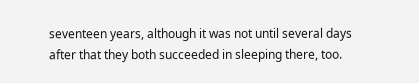seventeen years, although it was not until several days after that they both succeeded in sleeping there, too.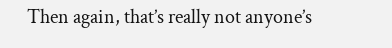Then again, that’s really not anyone’s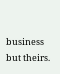business but theirs.